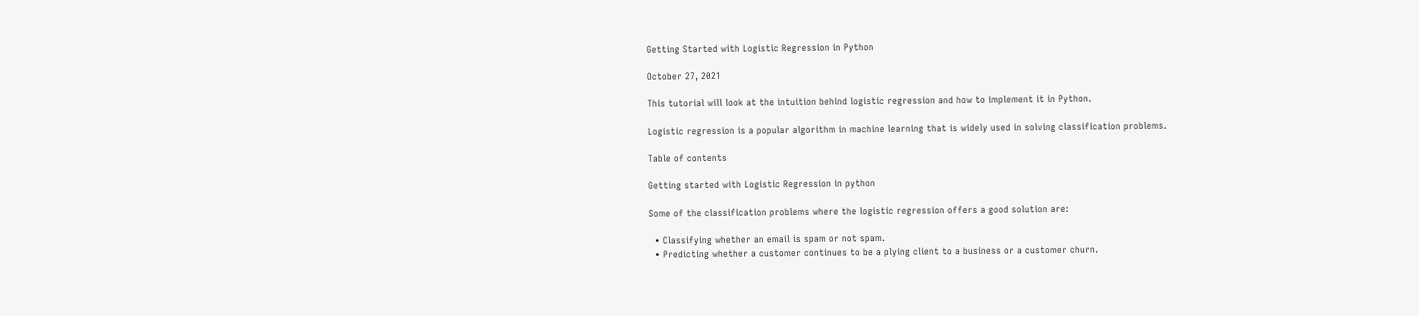Getting Started with Logistic Regression in Python

October 27, 2021

This tutorial will look at the intuition behind logistic regression and how to implement it in Python.

Logistic regression is a popular algorithm in machine learning that is widely used in solving classification problems.

Table of contents

Getting started with Logistic Regression in python

Some of the classification problems where the logistic regression offers a good solution are:

  • Classifying whether an email is spam or not spam.
  • Predicting whether a customer continues to be a plying client to a business or a customer churn.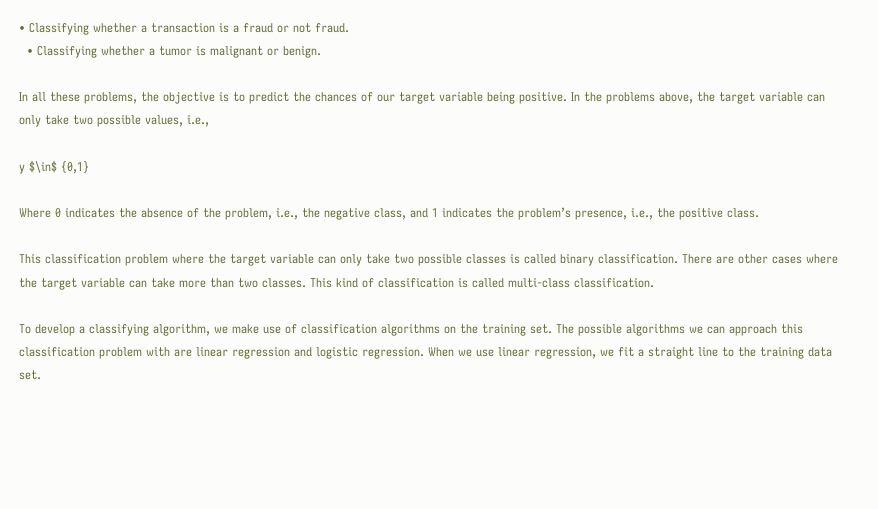• Classifying whether a transaction is a fraud or not fraud.
  • Classifying whether a tumor is malignant or benign.

In all these problems, the objective is to predict the chances of our target variable being positive. In the problems above, the target variable can only take two possible values, i.e.,

y $\in$ {0,1}

Where 0 indicates the absence of the problem, i.e., the negative class, and 1 indicates the problem’s presence, i.e., the positive class.

This classification problem where the target variable can only take two possible classes is called binary classification. There are other cases where the target variable can take more than two classes. This kind of classification is called multi-class classification.

To develop a classifying algorithm, we make use of classification algorithms on the training set. The possible algorithms we can approach this classification problem with are linear regression and logistic regression. When we use linear regression, we fit a straight line to the training data set.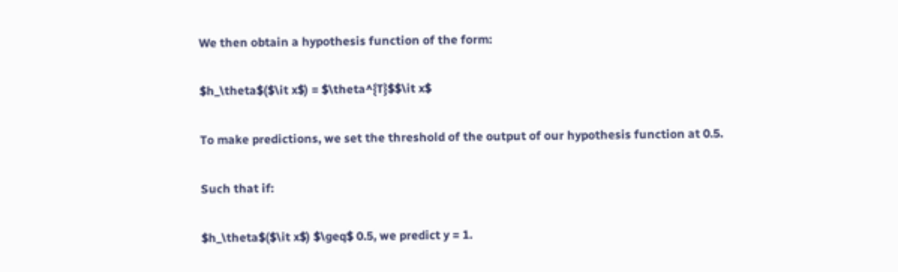We then obtain a hypothesis function of the form:

$h_\theta$($\it x$) = $\theta^{T}$$\it x$

To make predictions, we set the threshold of the output of our hypothesis function at 0.5.

Such that if:

$h_\theta$($\it x$) $\geq$ 0.5, we predict y = 1.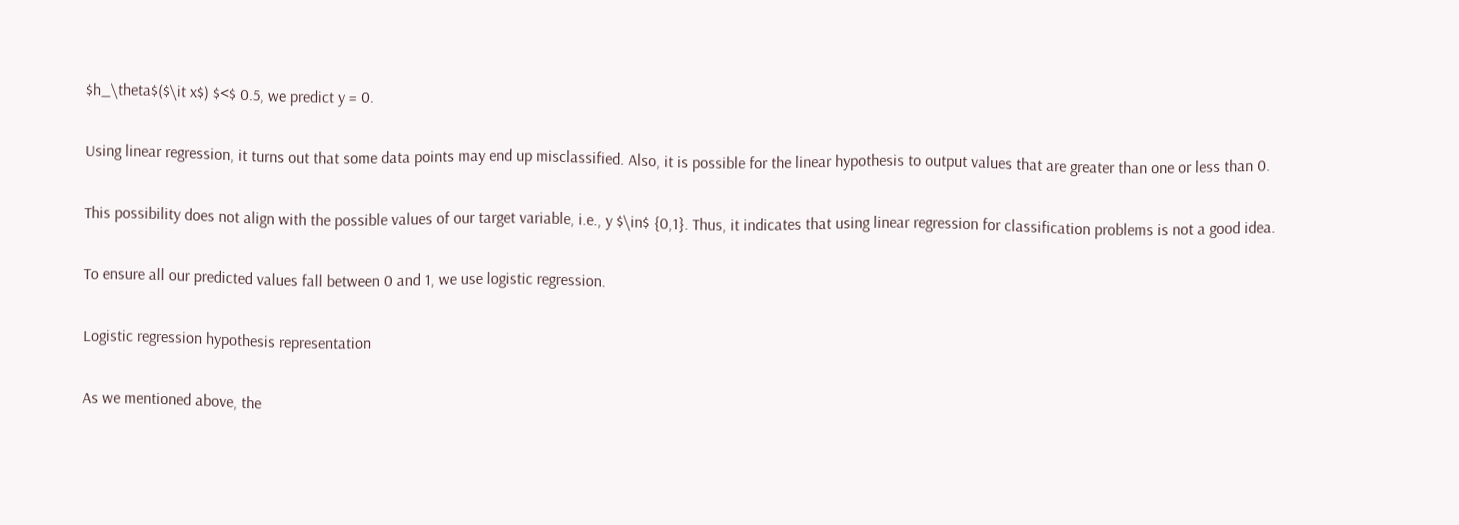$h_\theta$($\it x$) $<$ 0.5, we predict y = 0.

Using linear regression, it turns out that some data points may end up misclassified. Also, it is possible for the linear hypothesis to output values that are greater than one or less than 0.

This possibility does not align with the possible values of our target variable, i.e., y $\in$ {0,1}. Thus, it indicates that using linear regression for classification problems is not a good idea.

To ensure all our predicted values fall between 0 and 1, we use logistic regression.

Logistic regression hypothesis representation

As we mentioned above, the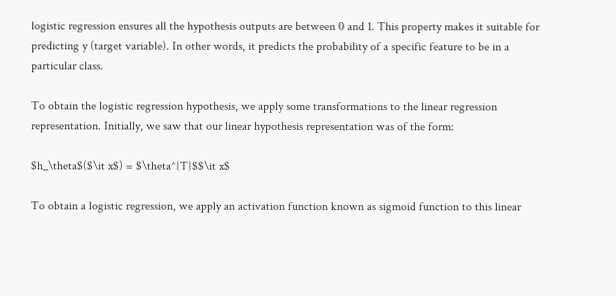logistic regression ensures all the hypothesis outputs are between 0 and 1. This property makes it suitable for predicting y (target variable). In other words, it predicts the probability of a specific feature to be in a particular class.

To obtain the logistic regression hypothesis, we apply some transformations to the linear regression representation. Initially, we saw that our linear hypothesis representation was of the form:

$h_\theta$($\it x$) = $\theta^{T}$$\it x$

To obtain a logistic regression, we apply an activation function known as sigmoid function to this linear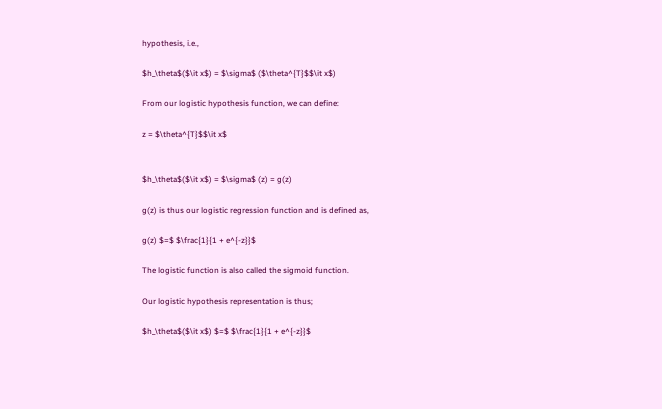hypothesis, i.e.,

$h_\theta$($\it x$) = $\sigma$ ($\theta^{T}$$\it x$)

From our logistic hypothesis function, we can define:

z = $\theta^{T}$$\it x$


$h_\theta$($\it x$) = $\sigma$ (z) = g(z)

g(z) is thus our logistic regression function and is defined as,

g(z) $=$ $\frac{1}{1 + e^{-z}}$

The logistic function is also called the sigmoid function.

Our logistic hypothesis representation is thus;

$h_\theta$($\it x$) $=$ $\frac{1}{1 + e^{-z}}$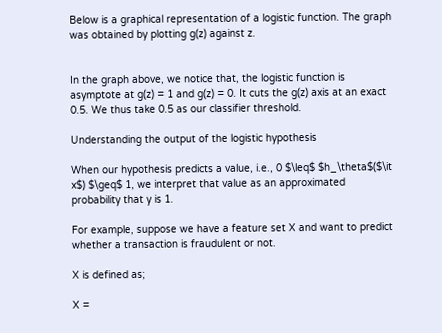Below is a graphical representation of a logistic function. The graph was obtained by plotting g(z) against z.


In the graph above, we notice that, the logistic function is asymptote at g(z) = 1 and g(z) = 0. It cuts the g(z) axis at an exact 0.5. We thus take 0.5 as our classifier threshold.

Understanding the output of the logistic hypothesis

When our hypothesis predicts a value, i.e., 0 $\leq$ $h_\theta$($\it x$) $\geq$ 1, we interpret that value as an approximated probability that y is 1.

For example, suppose we have a feature set X and want to predict whether a transaction is fraudulent or not.

X is defined as;

X =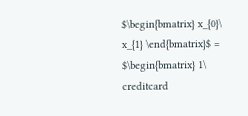$\begin{bmatrix} x_{0}\ x_{1} \end{bmatrix}$ = $\begin{bmatrix} 1\ creditcard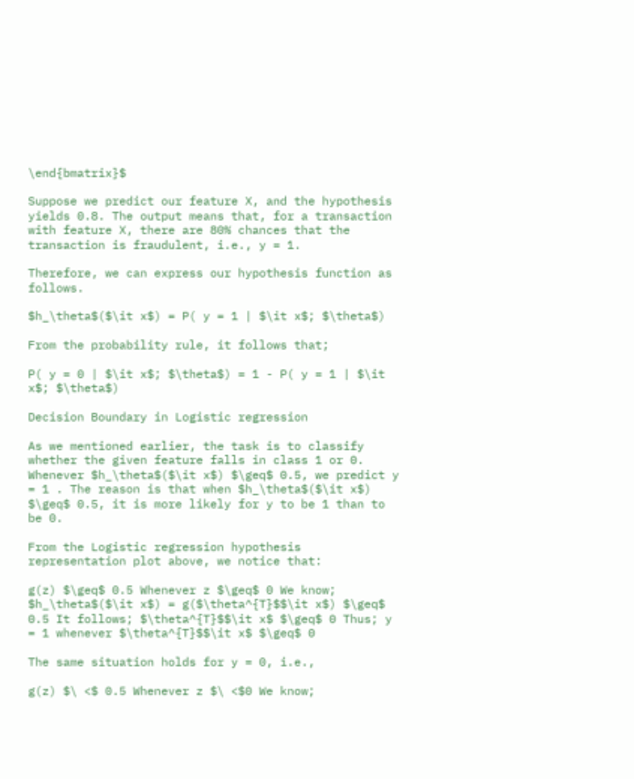\end{bmatrix}$

Suppose we predict our feature X, and the hypothesis yields 0.8. The output means that, for a transaction with feature X, there are 80% chances that the transaction is fraudulent, i.e., y = 1.

Therefore, we can express our hypothesis function as follows.

$h_\theta$($\it x$) = P( y = 1 | $\it x$; $\theta$)

From the probability rule, it follows that;

P( y = 0 | $\it x$; $\theta$) = 1 - P( y = 1 | $\it x$; $\theta$)

Decision Boundary in Logistic regression

As we mentioned earlier, the task is to classify whether the given feature falls in class 1 or 0. Whenever $h_\theta$($\it x$) $\geq$ 0.5, we predict y = 1 . The reason is that when $h_\theta$($\it x$) $\geq$ 0.5, it is more likely for y to be 1 than to be 0.

From the Logistic regression hypothesis representation plot above, we notice that:

g(z) $\geq$ 0.5 Whenever z $\geq$ 0 We know; $h_\theta$($\it x$) = g($\theta^{T}$$\it x$) $\geq$ 0.5 It follows; $\theta^{T}$$\it x$ $\geq$ 0 Thus; y = 1 whenever $\theta^{T}$$\it x$ $\geq$ 0

The same situation holds for y = 0, i.e.,

g(z) $\ <$ 0.5 Whenever z $\ <$0 We know;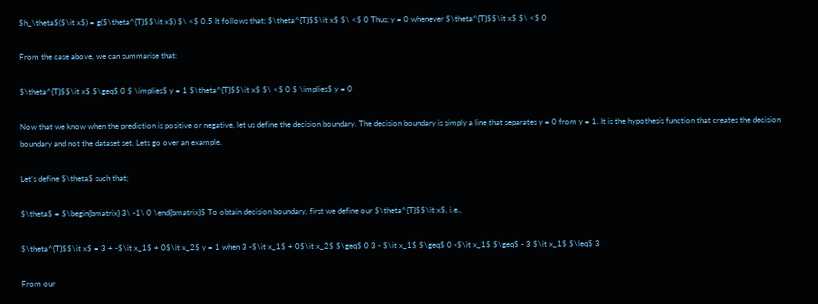$h_\theta$($\it x$) = g($\theta^{T}$$\it x$) $\ <$ 0.5 It follows that; $\theta^{T}$$\it x$ $\ <$ 0 Thus; y = 0 whenever $\theta^{T}$$\it x$ $\ <$ 0

From the case above, we can summarise that:

$\theta^{T}$$\it x$ $\geq$ 0 $ \implies$ y = 1 $\theta^{T}$$\it x$ $\ <$ 0 $ \implies$ y = 0

Now that we know when the prediction is positive or negative, let us define the decision boundary. The decision boundary is simply a line that separates y = 0 from y = 1. It is the hypothesis function that creates the decision boundary and not the dataset set. Lets go over an example.

Let’s define $\theta$ such that;

$\theta$ = $\begin{bmatrix} 3\ -1\ 0 \end{bmatrix}$ To obtain decision boundary, first we define our $\theta^{T}$$\it x$, i.e.,

$\theta^{T}$$\it x$ = 3 + -$\it x_1$ + 0$\it x_2$ y = 1 when 3 -$\it x_1$ + 0$\it x_2$ $\geq$ 0 3 - $\it x_1$ $\geq$ 0 -$\it x_1$ $\geq$ - 3 $\it x_1$ $\leq$ 3

From our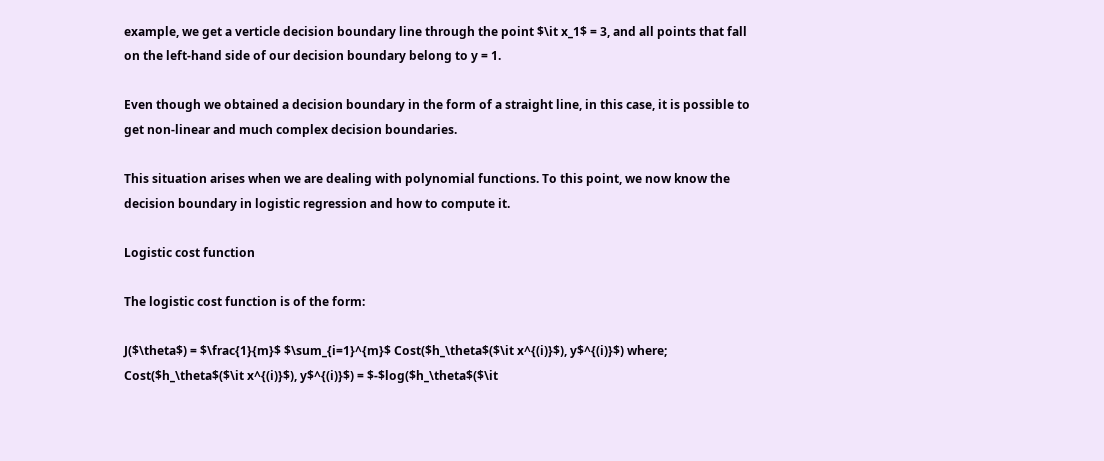example, we get a verticle decision boundary line through the point $\it x_1$ = 3, and all points that fall on the left-hand side of our decision boundary belong to y = 1.

Even though we obtained a decision boundary in the form of a straight line, in this case, it is possible to get non-linear and much complex decision boundaries.

This situation arises when we are dealing with polynomial functions. To this point, we now know the decision boundary in logistic regression and how to compute it.

Logistic cost function

The logistic cost function is of the form:

J($\theta$) = $\frac{1}{m}$ $\sum_{i=1}^{m}$ Cost($h_\theta$($\it x^{(i)}$), y$^{(i)}$) where; Cost($h_\theta$($\it x^{(i)}$), y$^{(i)}$) = $-$log($h_\theta$($\it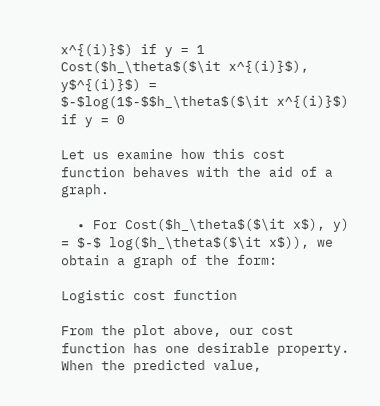x^{(i)}$) if y = 1 Cost($h_\theta$($\it x^{(i)}$), y$^{(i)}$) = $-$log(1$-$$h_\theta$($\it x^{(i)}$) if y = 0

Let us examine how this cost function behaves with the aid of a graph.

  • For Cost($h_\theta$($\it x$), y) = $-$ log($h_\theta$($\it x$)), we obtain a graph of the form:

Logistic cost function

From the plot above, our cost function has one desirable property. When the predicted value,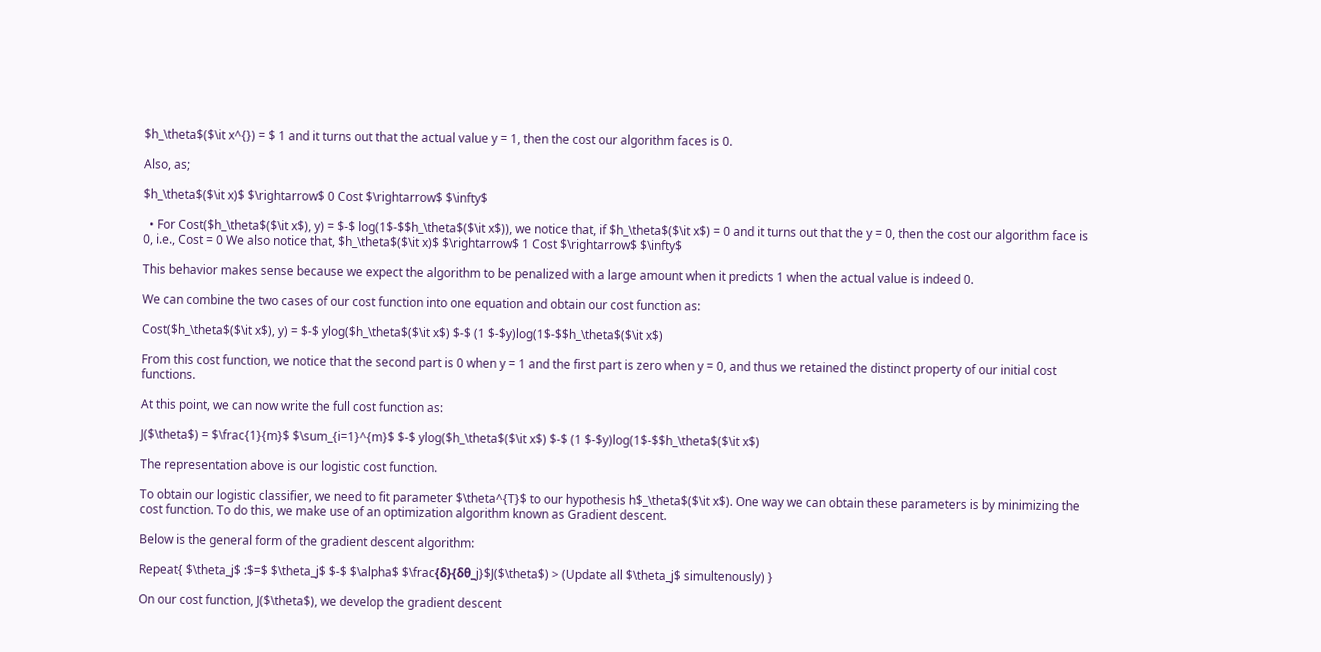$h_\theta$($\it x^{}) = $ 1 and it turns out that the actual value y = 1, then the cost our algorithm faces is 0.

Also, as;

$h_\theta$($\it x)$ $\rightarrow$ 0 Cost $\rightarrow$ $\infty$

  • For Cost($h_\theta$($\it x$), y) = $-$ log(1$-$$h_\theta$($\it x$)), we notice that, if $h_\theta$($\it x$) = 0 and it turns out that the y = 0, then the cost our algorithm face is 0, i.e., Cost = 0 We also notice that, $h_\theta$($\it x)$ $\rightarrow$ 1 Cost $\rightarrow$ $\infty$

This behavior makes sense because we expect the algorithm to be penalized with a large amount when it predicts 1 when the actual value is indeed 0.

We can combine the two cases of our cost function into one equation and obtain our cost function as:

Cost($h_\theta$($\it x$), y) = $-$ ylog($h_\theta$($\it x$) $-$ (1 $-$y)log(1$-$$h_\theta$($\it x$)

From this cost function, we notice that the second part is 0 when y = 1 and the first part is zero when y = 0, and thus we retained the distinct property of our initial cost functions.

At this point, we can now write the full cost function as:

J($\theta$) = $\frac{1}{m}$ $\sum_{i=1}^{m}$ $-$ ylog($h_\theta$($\it x$) $-$ (1 $-$y)log(1$-$$h_\theta$($\it x$)

The representation above is our logistic cost function.

To obtain our logistic classifier, we need to fit parameter $\theta^{T}$ to our hypothesis h$_\theta$($\it x$). One way we can obtain these parameters is by minimizing the cost function. To do this, we make use of an optimization algorithm known as Gradient descent.

Below is the general form of the gradient descent algorithm:

Repeat{ $\theta_j$ :$=$ $\theta_j$ $-$ $\alpha$ $\frac{δ}{δθ_j}$J($\theta$) > (Update all $\theta_j$ simultenously) }

On our cost function, J($\theta$), we develop the gradient descent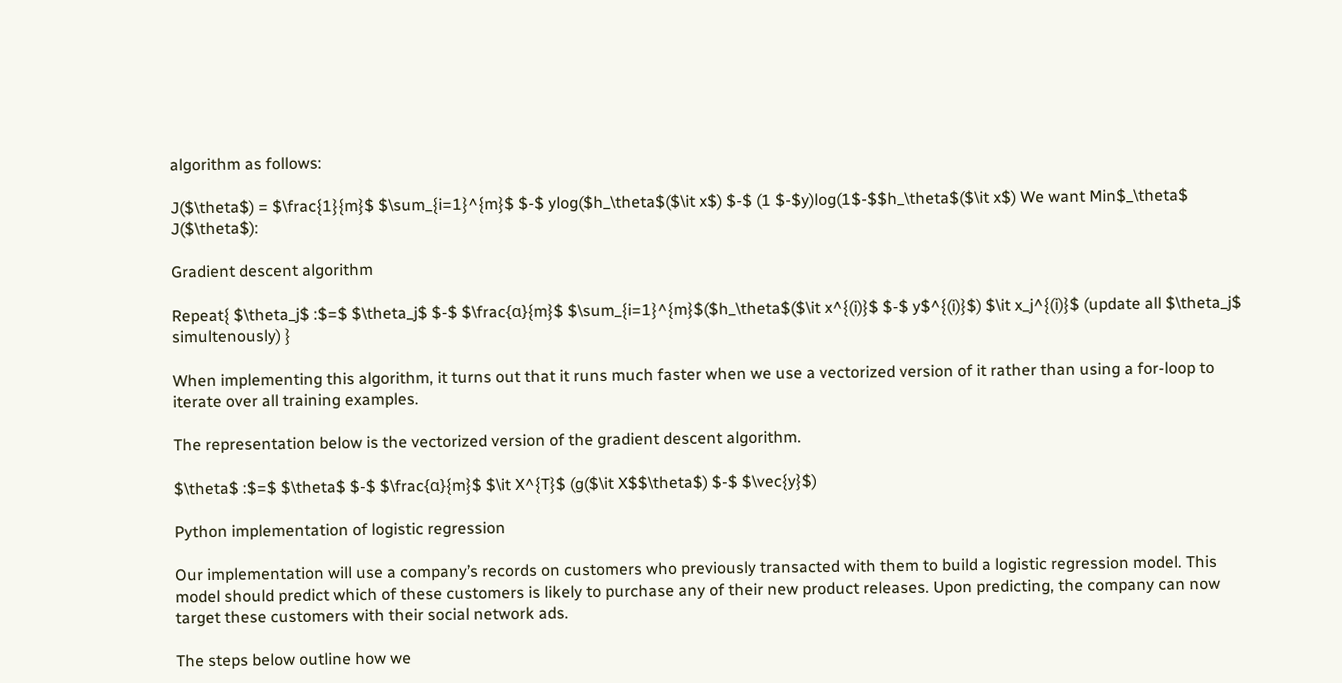algorithm as follows:

J($\theta$) = $\frac{1}{m}$ $\sum_{i=1}^{m}$ $-$ ylog($h_\theta$($\it x$) $-$ (1 $-$y)log(1$-$$h_\theta$($\it x$) We want Min$_\theta$ J($\theta$):

Gradient descent algorithm

Repeat{ $\theta_j$ :$=$ $\theta_j$ $-$ $\frac{α}{m}$ $\sum_{i=1}^{m}$($h_\theta$($\it x^{(i)}$ $-$ y$^{(i)}$) $\it x_j^{(i)}$ (update all $\theta_j$ simultenously) }

When implementing this algorithm, it turns out that it runs much faster when we use a vectorized version of it rather than using a for-loop to iterate over all training examples.

The representation below is the vectorized version of the gradient descent algorithm.

$\theta$ :$=$ $\theta$ $-$ $\frac{α}{m}$ $\it X^{T}$ (g($\it X$$\theta$) $-$ $\vec{y}$)

Python implementation of logistic regression

Our implementation will use a company’s records on customers who previously transacted with them to build a logistic regression model. This model should predict which of these customers is likely to purchase any of their new product releases. Upon predicting, the company can now target these customers with their social network ads.

The steps below outline how we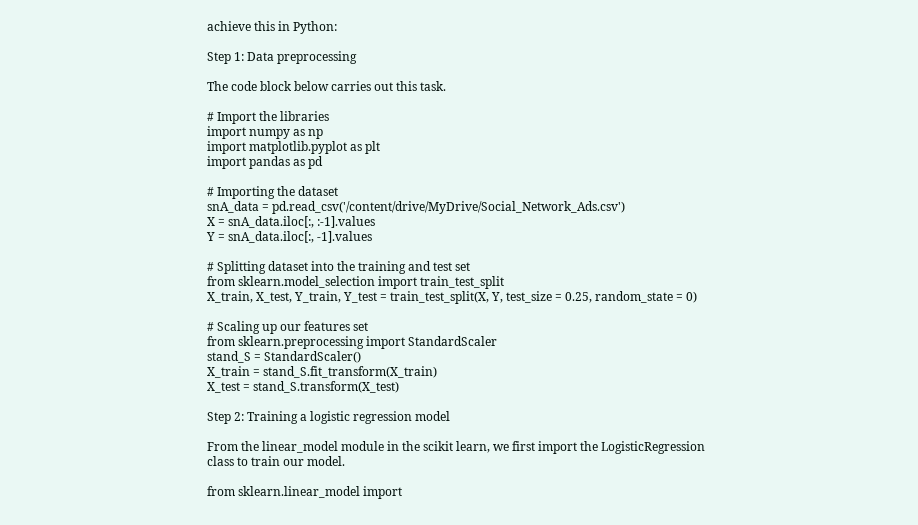achieve this in Python:

Step 1: Data preprocessing

The code block below carries out this task.

# Import the libraries
import numpy as np
import matplotlib.pyplot as plt
import pandas as pd

# Importing the dataset
snA_data = pd.read_csv('/content/drive/MyDrive/Social_Network_Ads.csv')
X = snA_data.iloc[:, :-1].values
Y = snA_data.iloc[:, -1].values

# Splitting dataset into the training and test set
from sklearn.model_selection import train_test_split
X_train, X_test, Y_train, Y_test = train_test_split(X, Y, test_size = 0.25, random_state = 0)

# Scaling up our features set
from sklearn.preprocessing import StandardScaler
stand_S = StandardScaler()
X_train = stand_S.fit_transform(X_train)
X_test = stand_S.transform(X_test)

Step 2: Training a logistic regression model

From the linear_model module in the scikit learn, we first import the LogisticRegression class to train our model.

from sklearn.linear_model import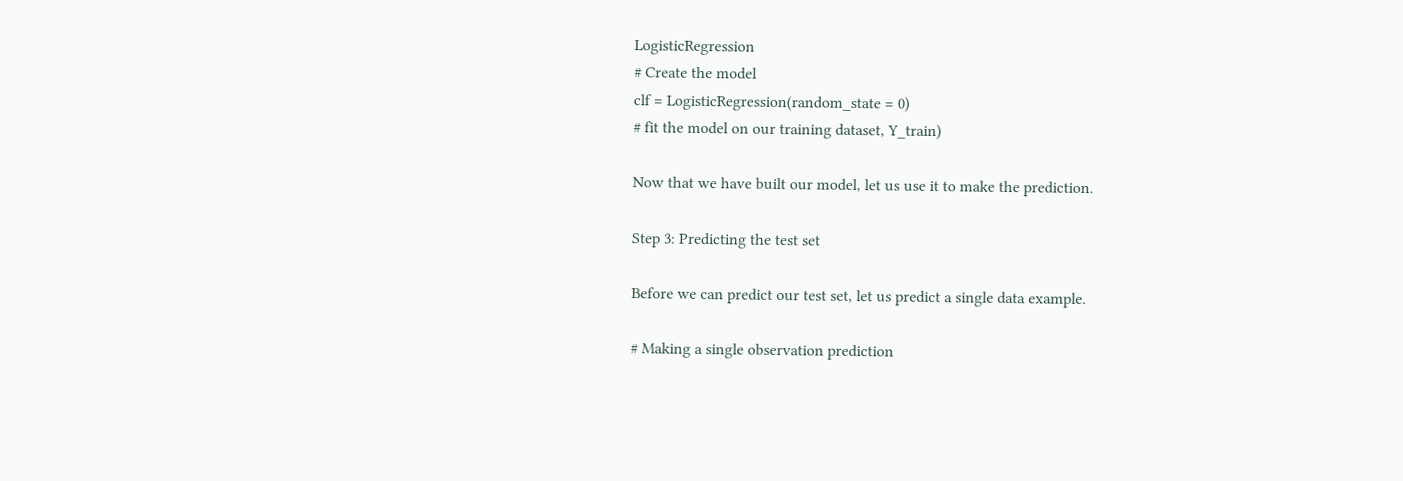LogisticRegression
# Create the model
clf = LogisticRegression(random_state = 0)
# fit the model on our training dataset, Y_train)

Now that we have built our model, let us use it to make the prediction.

Step 3: Predicting the test set

Before we can predict our test set, let us predict a single data example.

# Making a single observation prediction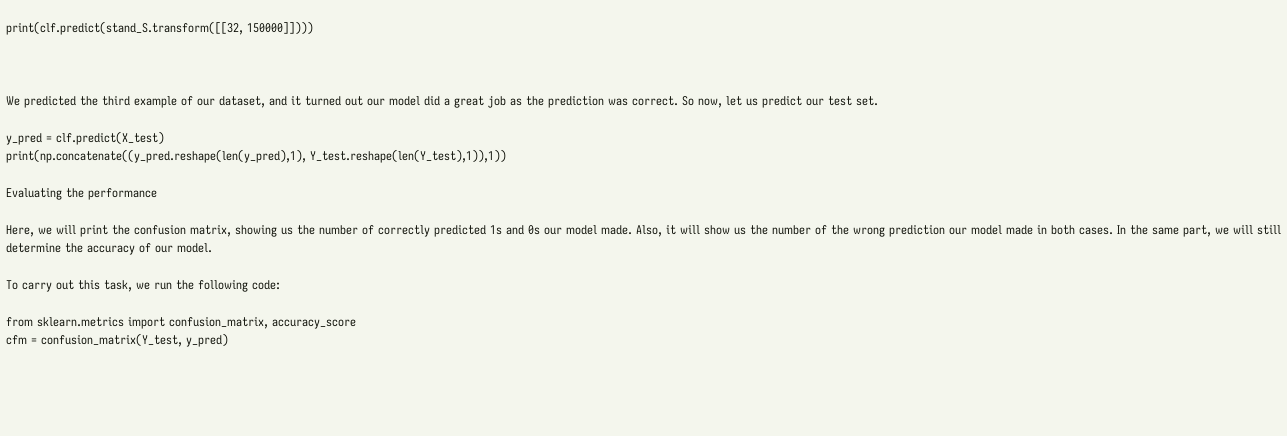print(clf.predict(stand_S.transform([[32, 150000]])))



We predicted the third example of our dataset, and it turned out our model did a great job as the prediction was correct. So now, let us predict our test set.

y_pred = clf.predict(X_test)
print(np.concatenate((y_pred.reshape(len(y_pred),1), Y_test.reshape(len(Y_test),1)),1))

Evaluating the performance

Here, we will print the confusion matrix, showing us the number of correctly predicted 1s and 0s our model made. Also, it will show us the number of the wrong prediction our model made in both cases. In the same part, we will still determine the accuracy of our model.

To carry out this task, we run the following code:

from sklearn.metrics import confusion_matrix, accuracy_score
cfm = confusion_matrix(Y_test, y_pred)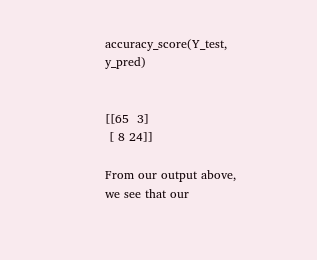accuracy_score(Y_test, y_pred)


[[65  3]
 [ 8 24]]

From our output above, we see that our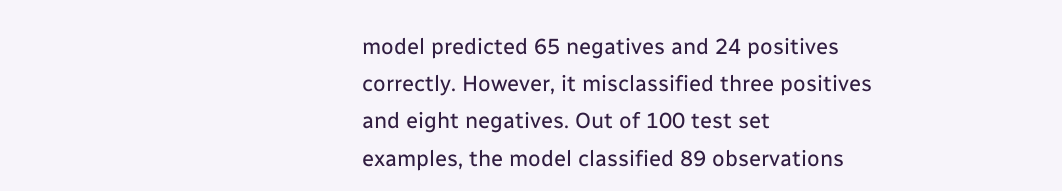model predicted 65 negatives and 24 positives correctly. However, it misclassified three positives and eight negatives. Out of 100 test set examples, the model classified 89 observations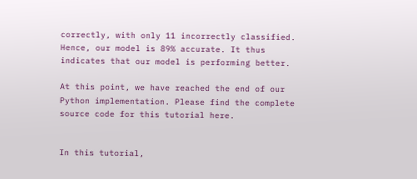correctly, with only 11 incorrectly classified. Hence, our model is 89% accurate. It thus indicates that our model is performing better.

At this point, we have reached the end of our Python implementation. Please find the complete source code for this tutorial here.


In this tutorial,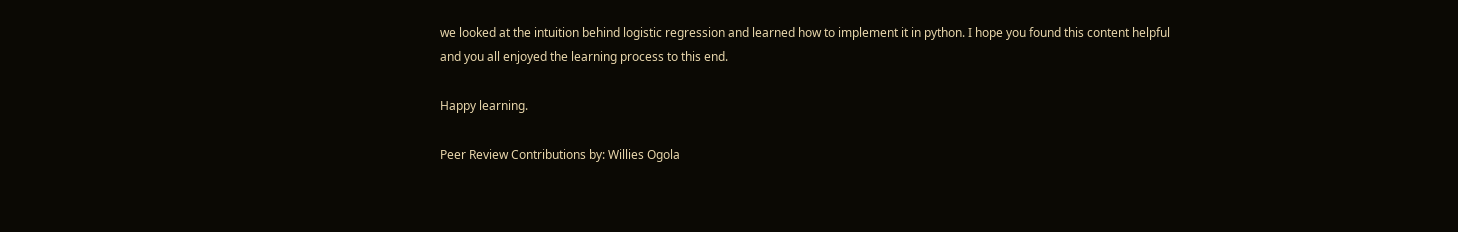we looked at the intuition behind logistic regression and learned how to implement it in python. I hope you found this content helpful and you all enjoyed the learning process to this end.

Happy learning.

Peer Review Contributions by: Willies Ogola